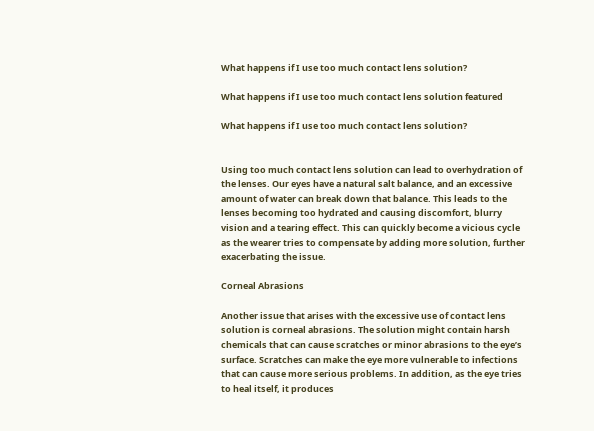What happens if I use too much contact lens solution?

What happens if I use too much contact lens solution featured

What happens if I use too much contact lens solution?


Using too much contact lens solution can lead to overhydration of the lenses. Our eyes have a natural salt balance, and an excessive amount of water can break down that balance. This leads to the lenses becoming too hydrated and causing discomfort, blurry vision and a tearing effect. This can quickly become a vicious cycle as the wearer tries to compensate by adding more solution, further exacerbating the issue.

Corneal Abrasions

Another issue that arises with the excessive use of contact lens solution is corneal abrasions. The solution might contain harsh chemicals that can cause scratches or minor abrasions to the eye’s surface. Scratches can make the eye more vulnerable to infections that can cause more serious problems. In addition, as the eye tries to heal itself, it produces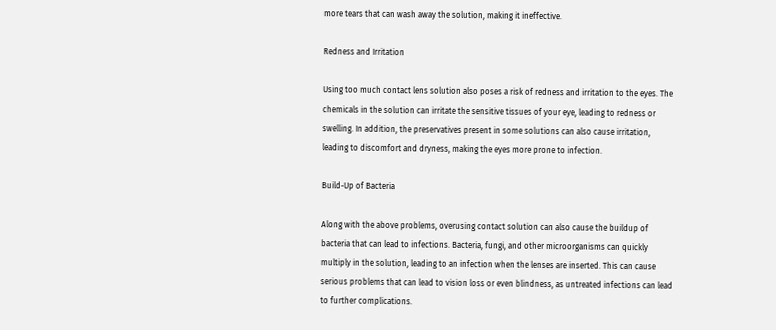more tears that can wash away the solution, making it ineffective.

Redness and Irritation

Using too much contact lens solution also poses a risk of redness and irritation to the eyes. The chemicals in the solution can irritate the sensitive tissues of your eye, leading to redness or swelling. In addition, the preservatives present in some solutions can also cause irritation, leading to discomfort and dryness, making the eyes more prone to infection.

Build-Up of Bacteria

Along with the above problems, overusing contact solution can also cause the buildup of bacteria that can lead to infections. Bacteria, fungi, and other microorganisms can quickly multiply in the solution, leading to an infection when the lenses are inserted. This can cause serious problems that can lead to vision loss or even blindness, as untreated infections can lead to further complications.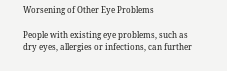Worsening of Other Eye Problems

People with existing eye problems, such as dry eyes, allergies or infections, can further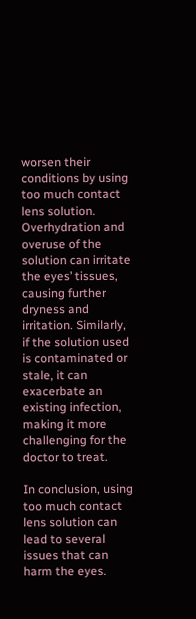worsen their conditions by using too much contact lens solution. Overhydration and overuse of the solution can irritate the eyes’ tissues, causing further dryness and irritation. Similarly, if the solution used is contaminated or stale, it can exacerbate an existing infection, making it more challenging for the doctor to treat.

In conclusion, using too much contact lens solution can lead to several issues that can harm the eyes.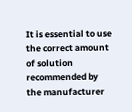It is essential to use the correct amount of solution recommended by the manufacturer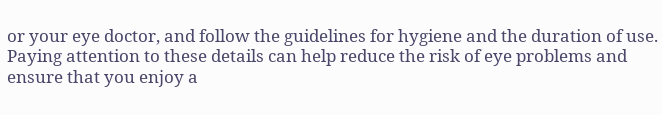or your eye doctor, and follow the guidelines for hygiene and the duration of use. Paying attention to these details can help reduce the risk of eye problems and ensure that you enjoy a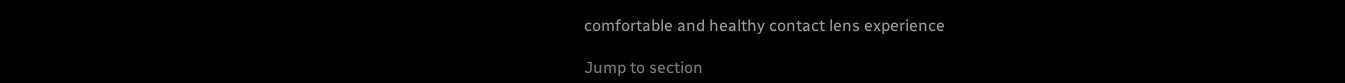comfortable and healthy contact lens experience

Jump to section